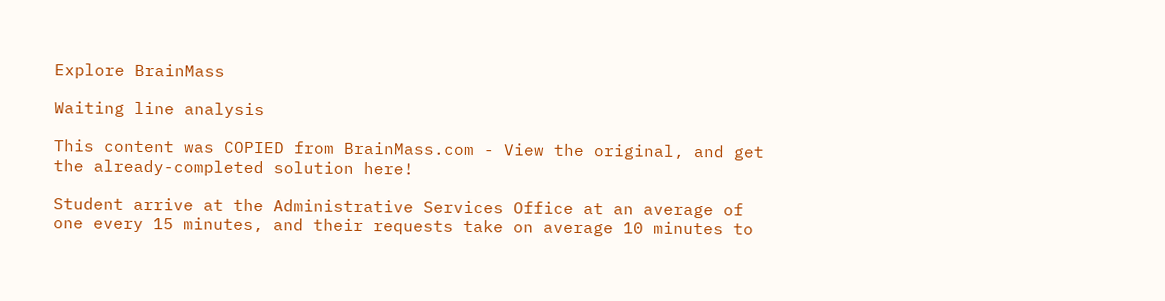Explore BrainMass

Waiting line analysis

This content was COPIED from BrainMass.com - View the original, and get the already-completed solution here!

Student arrive at the Administrative Services Office at an average of one every 15 minutes, and their requests take on average 10 minutes to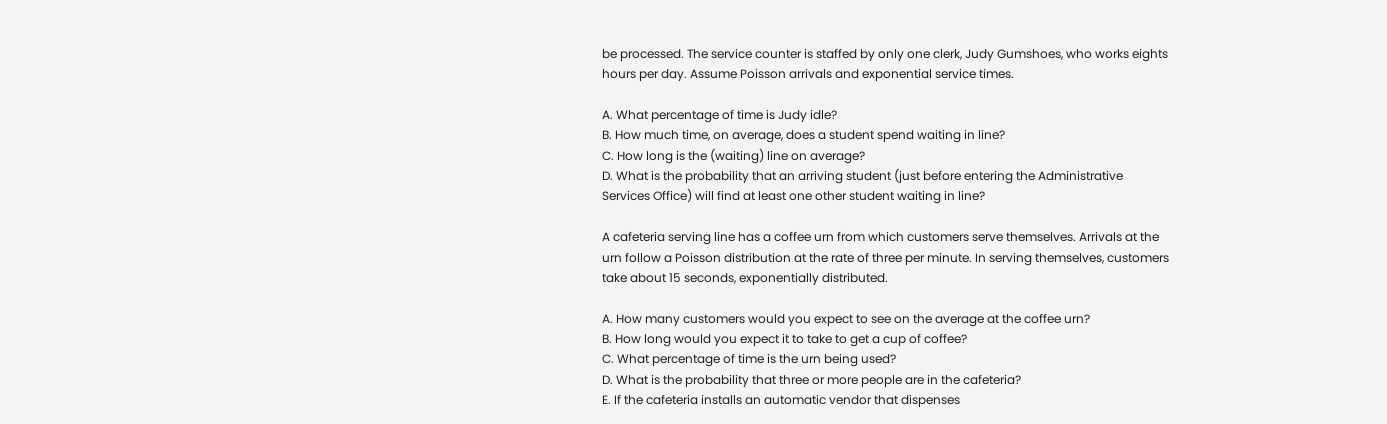be processed. The service counter is staffed by only one clerk, Judy Gumshoes, who works eights hours per day. Assume Poisson arrivals and exponential service times.

A. What percentage of time is Judy idle?
B. How much time, on average, does a student spend waiting in line?
C. How long is the (waiting) line on average?
D. What is the probability that an arriving student (just before entering the Administrative Services Office) will find at least one other student waiting in line?

A cafeteria serving line has a coffee urn from which customers serve themselves. Arrivals at the urn follow a Poisson distribution at the rate of three per minute. In serving themselves, customers take about 15 seconds, exponentially distributed.

A. How many customers would you expect to see on the average at the coffee urn?
B. How long would you expect it to take to get a cup of coffee?
C. What percentage of time is the urn being used?
D. What is the probability that three or more people are in the cafeteria?
E. If the cafeteria installs an automatic vendor that dispenses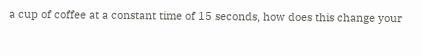a cup of coffee at a constant time of 15 seconds, how does this change your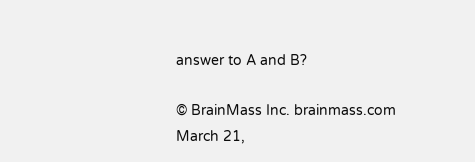answer to A and B?

© BrainMass Inc. brainmass.com March 21,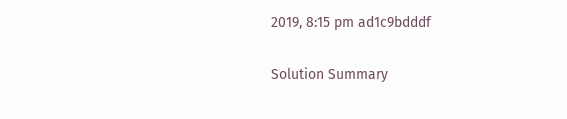2019, 8:15 pm ad1c9bdddf

Solution Summary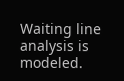Waiting line analysis is modeled.